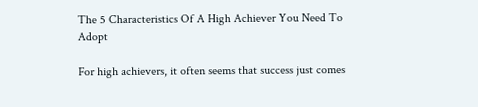The 5 Characteristics Of A High Achiever You Need To Adopt

For high achievers, it often seems that success just comes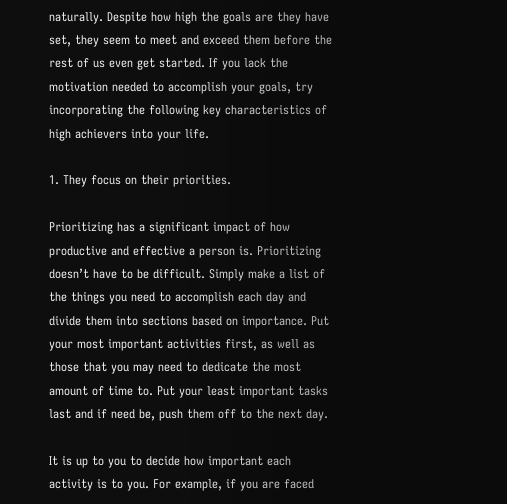naturally. Despite how high the goals are they have set, they seem to meet and exceed them before the rest of us even get started. If you lack the motivation needed to accomplish your goals, try incorporating the following key characteristics of high achievers into your life.

1. They focus on their priorities.

Prioritizing has a significant impact of how productive and effective a person is. Prioritizing doesn’t have to be difficult. Simply make a list of the things you need to accomplish each day and divide them into sections based on importance. Put your most important activities first, as well as those that you may need to dedicate the most amount of time to. Put your least important tasks last and if need be, push them off to the next day.

It is up to you to decide how important each activity is to you. For example, if you are faced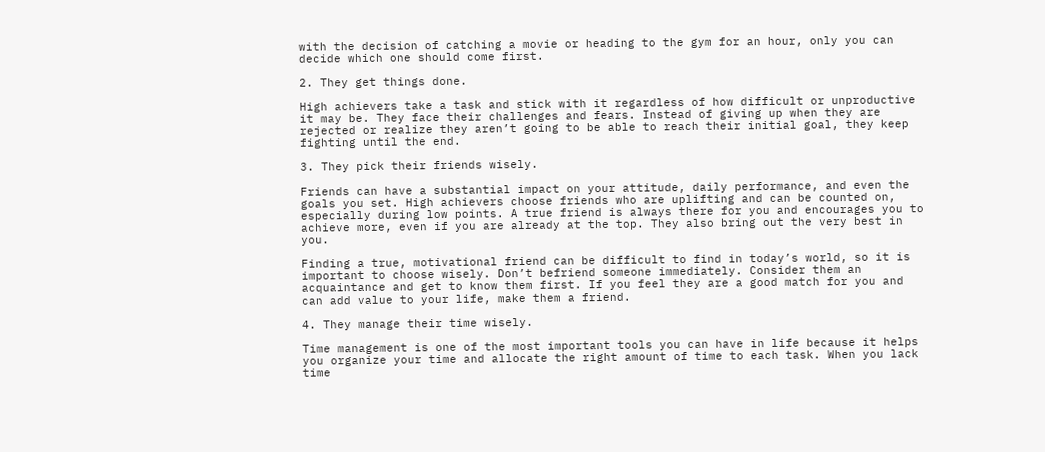with the decision of catching a movie or heading to the gym for an hour, only you can decide which one should come first.

2. They get things done.

High achievers take a task and stick with it regardless of how difficult or unproductive it may be. They face their challenges and fears. Instead of giving up when they are rejected or realize they aren’t going to be able to reach their initial goal, they keep fighting until the end.

3. They pick their friends wisely.

Friends can have a substantial impact on your attitude, daily performance, and even the goals you set. High achievers choose friends who are uplifting and can be counted on, especially during low points. A true friend is always there for you and encourages you to achieve more, even if you are already at the top. They also bring out the very best in you.

Finding a true, motivational friend can be difficult to find in today’s world, so it is important to choose wisely. Don’t befriend someone immediately. Consider them an acquaintance and get to know them first. If you feel they are a good match for you and can add value to your life, make them a friend.

4. They manage their time wisely.

Time management is one of the most important tools you can have in life because it helps you organize your time and allocate the right amount of time to each task. When you lack time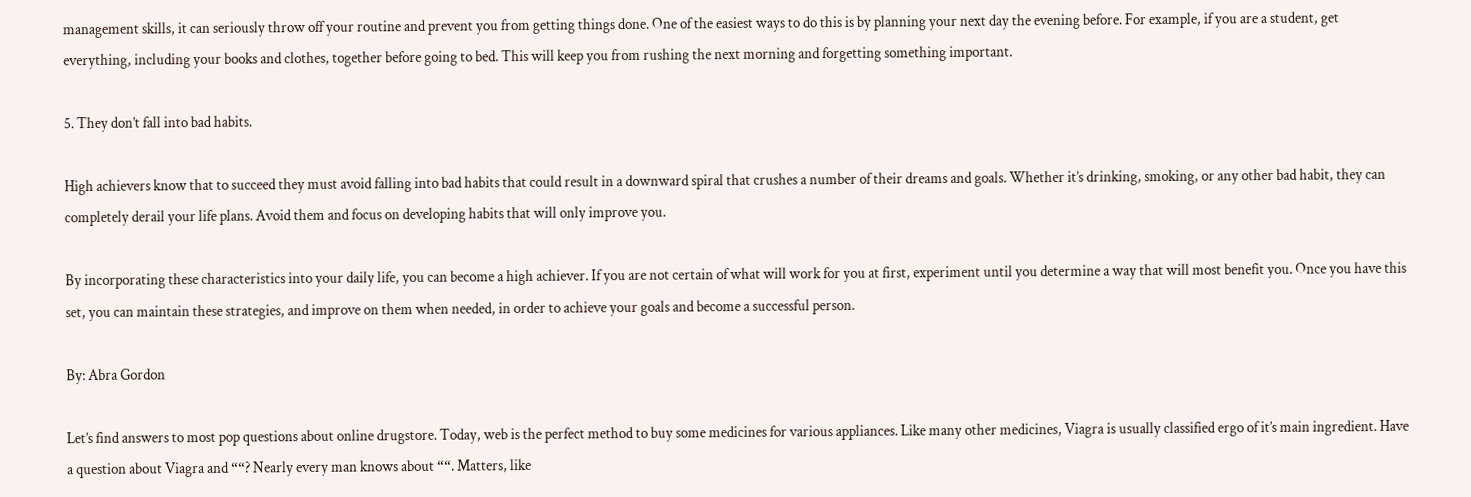management skills, it can seriously throw off your routine and prevent you from getting things done. One of the easiest ways to do this is by planning your next day the evening before. For example, if you are a student, get everything, including your books and clothes, together before going to bed. This will keep you from rushing the next morning and forgetting something important.

5. They don’t fall into bad habits.

High achievers know that to succeed they must avoid falling into bad habits that could result in a downward spiral that crushes a number of their dreams and goals. Whether it’s drinking, smoking, or any other bad habit, they can completely derail your life plans. Avoid them and focus on developing habits that will only improve you.

By incorporating these characteristics into your daily life, you can become a high achiever. If you are not certain of what will work for you at first, experiment until you determine a way that will most benefit you. Once you have this set, you can maintain these strategies, and improve on them when needed, in order to achieve your goals and become a successful person.

By: Abra Gordon

Let’s find answers to most pop questions about online drugstore. Today, web is the perfect method to buy some medicines for various appliances. Like many other medicines, Viagra is usually classified ergo of it’s main ingredient. Have a question about Viagra and ““? Nearly every man knows about ““. Matters, like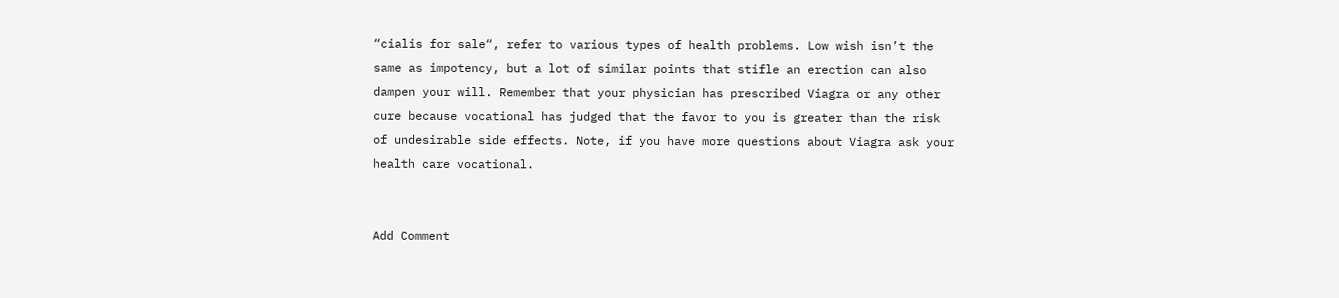“cialis for sale“, refer to various types of health problems. Low wish isn’t the same as impotency, but a lot of similar points that stifle an erection can also dampen your will. Remember that your physician has prescribed Viagra or any other cure because vocational has judged that the favor to you is greater than the risk of undesirable side effects. Note, if you have more questions about Viagra ask your health care vocational.


Add Comment